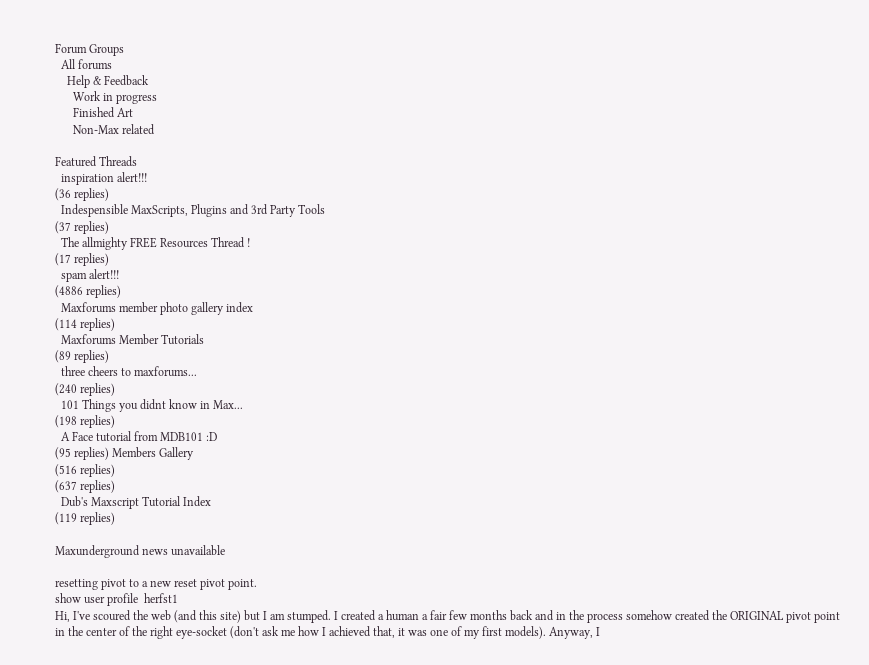Forum Groups
  All forums
    Help & Feedback
      Work in progress
      Finished Art
      Non-Max related

Featured Threads
  inspiration alert!!!
(36 replies)
  Indespensible MaxScripts, Plugins and 3rd Party Tools
(37 replies)
  The allmighty FREE Resources Thread !
(17 replies)
  spam alert!!!
(4886 replies)
  Maxforums member photo gallery index
(114 replies)
  Maxforums Member Tutorials
(89 replies)
  three cheers to maxforums...
(240 replies)
  101 Things you didnt know in Max...
(198 replies)
  A Face tutorial from MDB101 :D
(95 replies) Members Gallery
(516 replies)
(637 replies)
  Dub's Maxscript Tutorial Index
(119 replies)

Maxunderground news unavailable

resetting pivot to a new reset pivot point.
show user profile  herfst1
Hi, I've scoured the web (and this site) but I am stumped. I created a human a fair few months back and in the process somehow created the ORIGINAL pivot point in the center of the right eye-socket (don't ask me how I achieved that, it was one of my first models). Anyway, I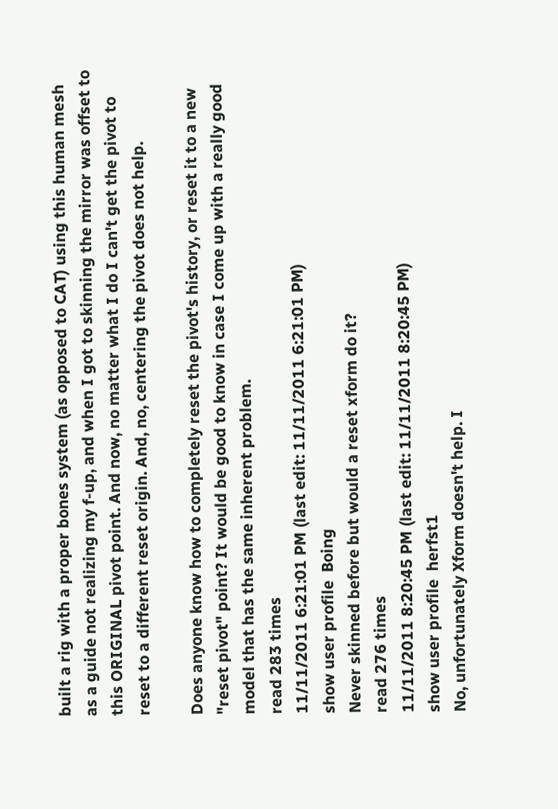built a rig with a proper bones system (as opposed to CAT) using this human mesh as a guide not realizing my f-up, and when I got to skinning the mirror was offset to this ORIGINAL pivot point. And now, no matter what I do I can't get the pivot to reset to a different reset origin. And, no, centering the pivot does not help.

Does anyone know how to completely reset the pivot's history, or reset it to a new "reset pivot" point? It would be good to know in case I come up with a really good model that has the same inherent problem.
read 283 times
11/11/2011 6:21:01 PM (last edit: 11/11/2011 6:21:01 PM)
show user profile  Boing
Never skinned before but would a reset xform do it?
read 276 times
11/11/2011 8:20:45 PM (last edit: 11/11/2011 8:20:45 PM)
show user profile  herfst1
No, unfortunately Xform doesn't help. I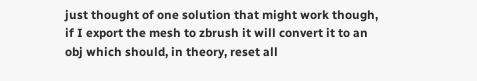just thought of one solution that might work though, if I export the mesh to zbrush it will convert it to an obj which should, in theory, reset all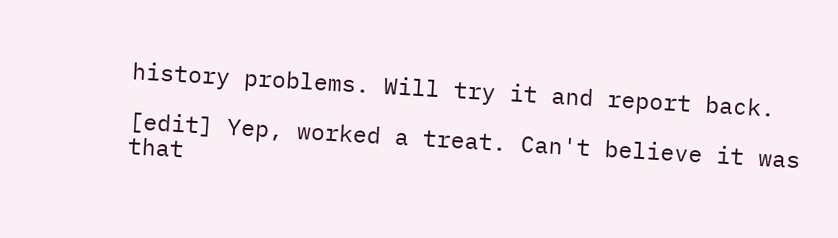history problems. Will try it and report back.

[edit] Yep, worked a treat. Can't believe it was that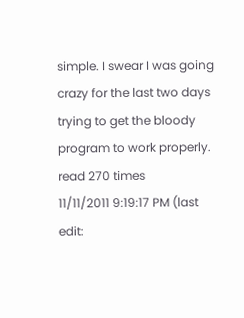simple. I swear I was going crazy for the last two days trying to get the bloody program to work properly.
read 270 times
11/11/2011 9:19:17 PM (last edit: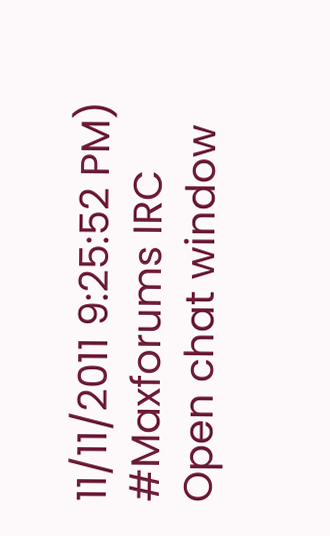11/11/2011 9:25:52 PM)
#Maxforums IRC
Open chat window